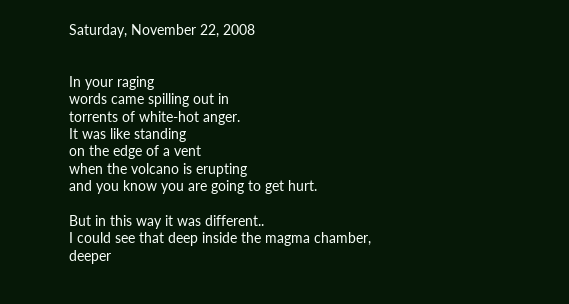Saturday, November 22, 2008


In your raging
words came spilling out in
torrents of white-hot anger.
It was like standing
on the edge of a vent
when the volcano is erupting
and you know you are going to get hurt.

But in this way it was different..
I could see that deep inside the magma chamber,
deeper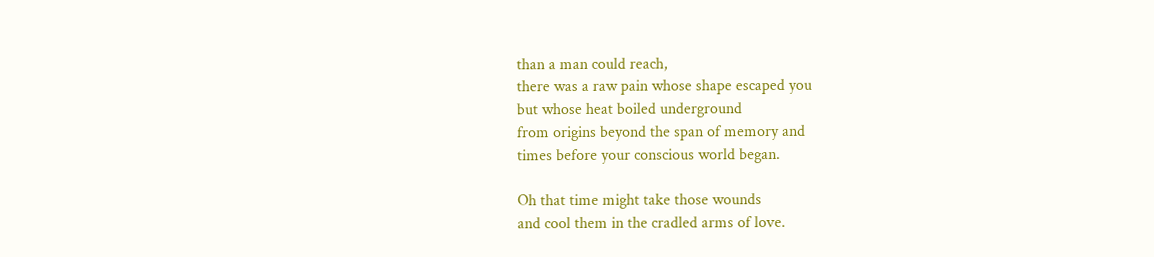than a man could reach,
there was a raw pain whose shape escaped you
but whose heat boiled underground
from origins beyond the span of memory and
times before your conscious world began.

Oh that time might take those wounds
and cool them in the cradled arms of love.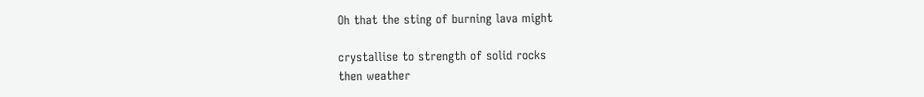Oh that the sting of burning lava might

crystallise to strength of solid rocks
then weather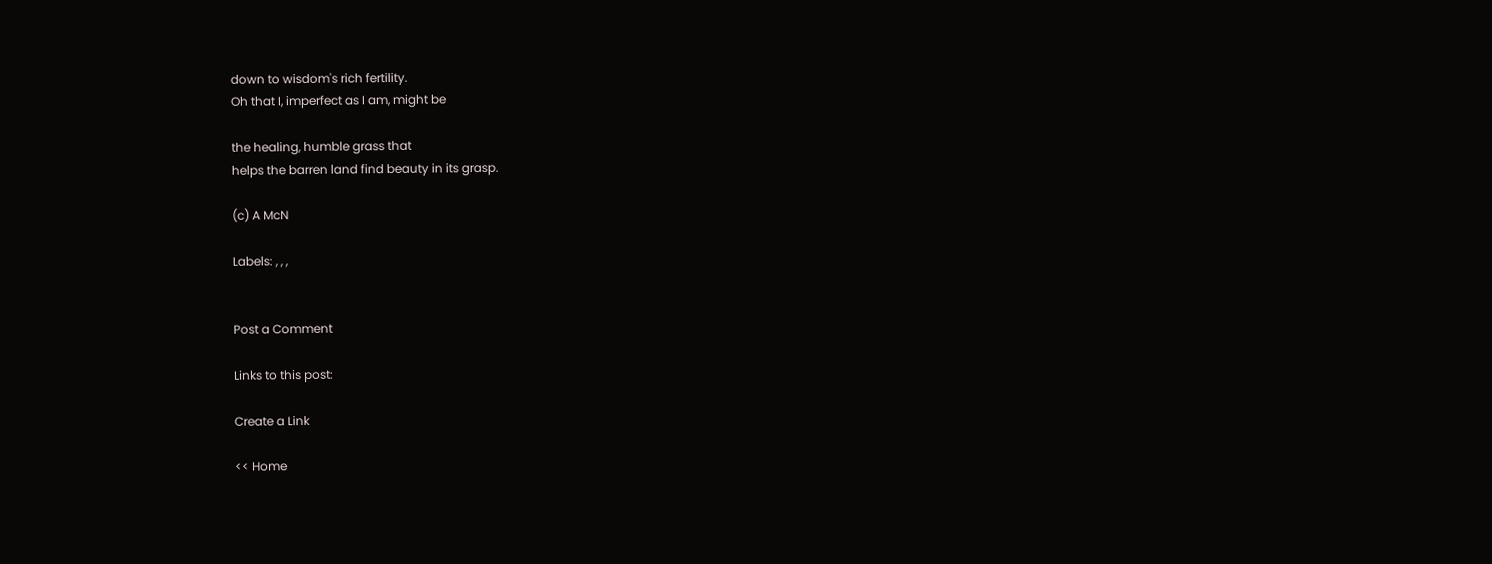down to wisdom's rich fertility.
Oh that I, imperfect as I am, might be

the healing, humble grass that
helps the barren land find beauty in its grasp.

(c) A McN

Labels: , , ,


Post a Comment

Links to this post:

Create a Link

<< Home